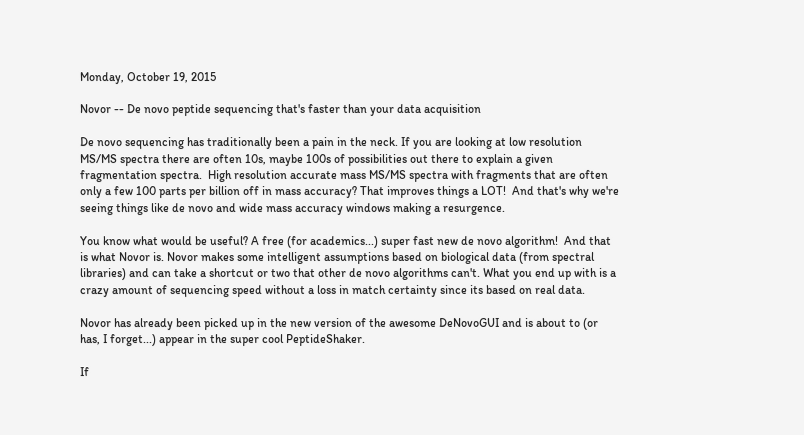Monday, October 19, 2015

Novor -- De novo peptide sequencing that's faster than your data acquisition

De novo sequencing has traditionally been a pain in the neck. If you are looking at low resolution MS/MS spectra there are often 10s, maybe 100s of possibilities out there to explain a given fragmentation spectra.  High resolution accurate mass MS/MS spectra with fragments that are often only a few 100 parts per billion off in mass accuracy? That improves things a LOT!  And that's why we're seeing things like de novo and wide mass accuracy windows making a resurgence.

You know what would be useful? A free (for academics...) super fast new de novo algorithm!  And that is what Novor is. Novor makes some intelligent assumptions based on biological data (from spectral libraries) and can take a shortcut or two that other de novo algorithms can't. What you end up with is a crazy amount of sequencing speed without a loss in match certainty since its based on real data.

Novor has already been picked up in the new version of the awesome DeNovoGUI and is about to (or has, I forget...) appear in the super cool PeptideShaker.

If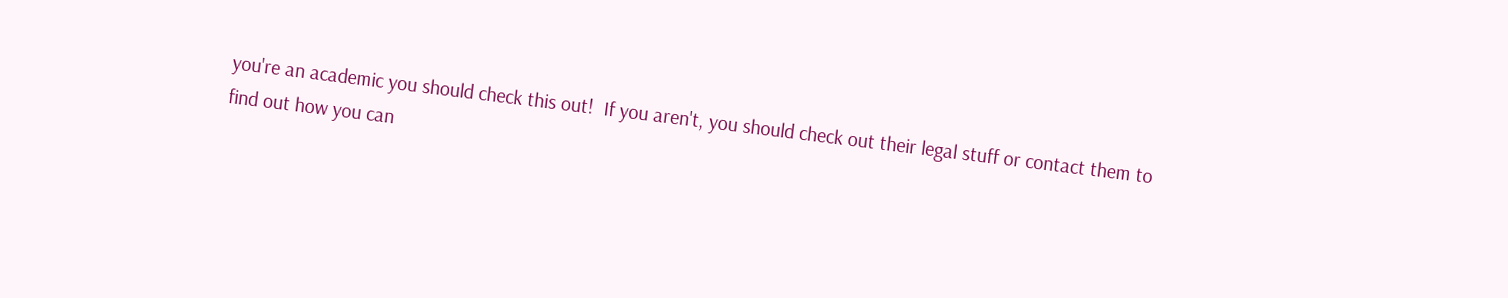you're an academic you should check this out!  If you aren't, you should check out their legal stuff or contact them to find out how you can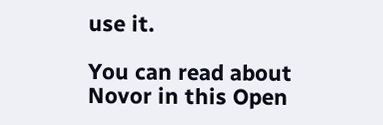use it.

You can read about Novor in this Open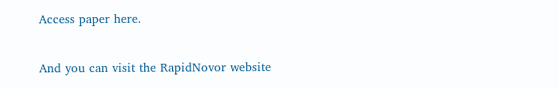Access paper here.

And you can visit the RapidNovor website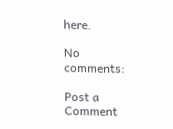here.

No comments:

Post a Comment